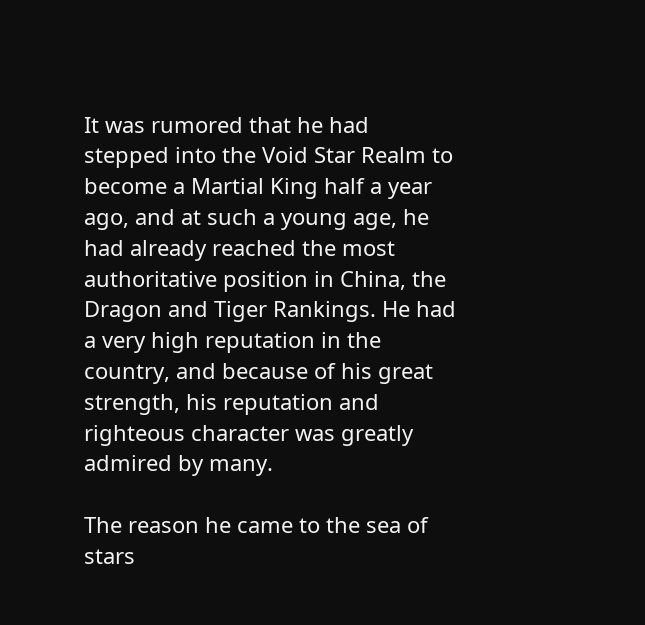It was rumored that he had stepped into the Void Star Realm to become a Martial King half a year ago, and at such a young age, he had already reached the most authoritative position in China, the Dragon and Tiger Rankings. He had a very high reputation in the country, and because of his great strength, his reputation and righteous character was greatly admired by many.

The reason he came to the sea of stars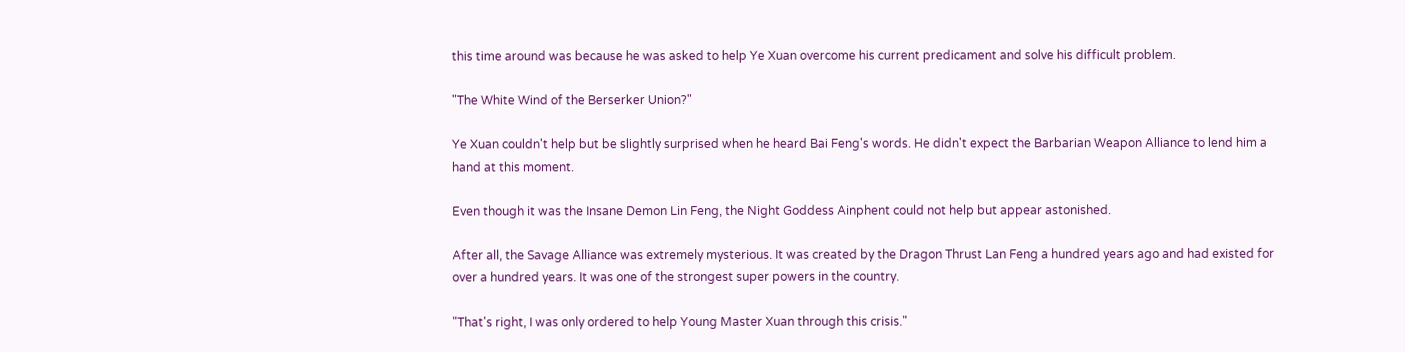this time around was because he was asked to help Ye Xuan overcome his current predicament and solve his difficult problem.

"The White Wind of the Berserker Union?"

Ye Xuan couldn't help but be slightly surprised when he heard Bai Feng's words. He didn't expect the Barbarian Weapon Alliance to lend him a hand at this moment.

Even though it was the Insane Demon Lin Feng, the Night Goddess Ainphent could not help but appear astonished.

After all, the Savage Alliance was extremely mysterious. It was created by the Dragon Thrust Lan Feng a hundred years ago and had existed for over a hundred years. It was one of the strongest super powers in the country.

"That's right, I was only ordered to help Young Master Xuan through this crisis."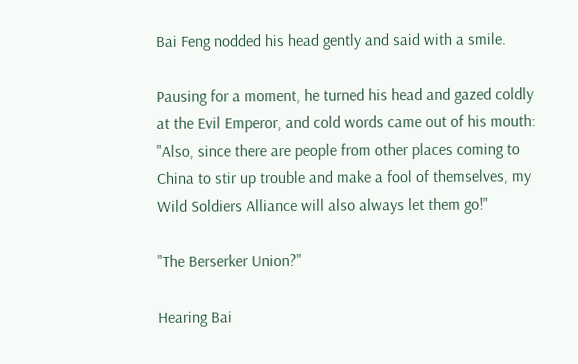Bai Feng nodded his head gently and said with a smile.

Pausing for a moment, he turned his head and gazed coldly at the Evil Emperor, and cold words came out of his mouth: "Also, since there are people from other places coming to China to stir up trouble and make a fool of themselves, my Wild Soldiers Alliance will also always let them go!"

"The Berserker Union?"

Hearing Bai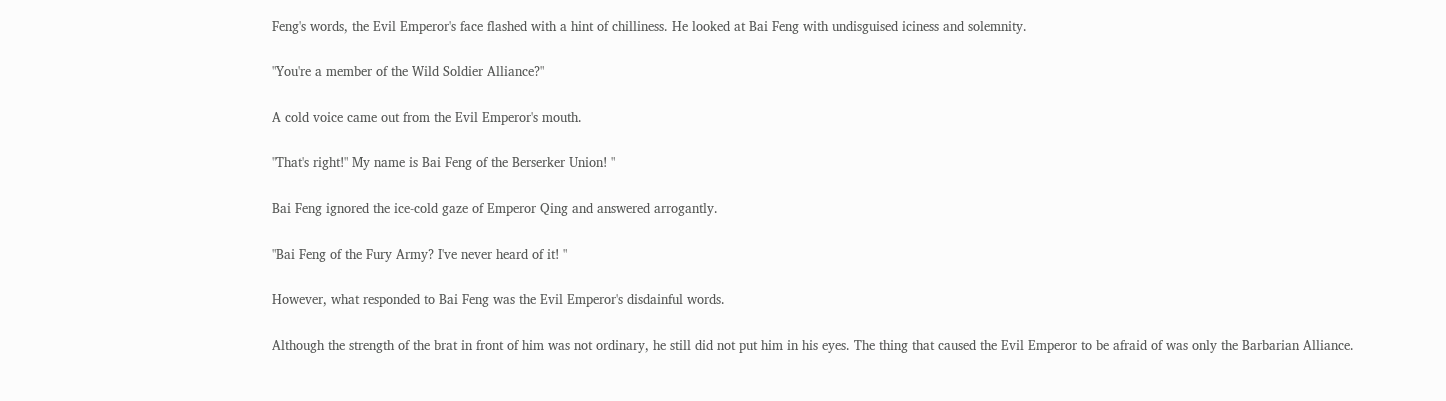Feng's words, the Evil Emperor's face flashed with a hint of chilliness. He looked at Bai Feng with undisguised iciness and solemnity.

"You're a member of the Wild Soldier Alliance?"

A cold voice came out from the Evil Emperor's mouth.

"That's right!" My name is Bai Feng of the Berserker Union! "

Bai Feng ignored the ice-cold gaze of Emperor Qing and answered arrogantly.

"Bai Feng of the Fury Army? I've never heard of it! "

However, what responded to Bai Feng was the Evil Emperor's disdainful words.

Although the strength of the brat in front of him was not ordinary, he still did not put him in his eyes. The thing that caused the Evil Emperor to be afraid of was only the Barbarian Alliance.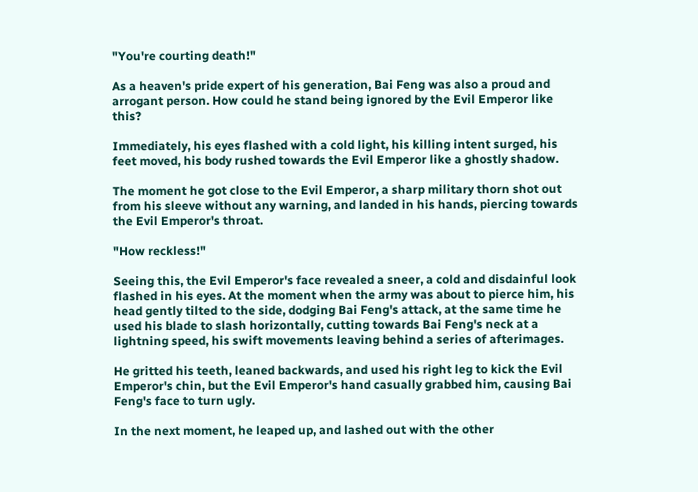"You're courting death!"

As a heaven's pride expert of his generation, Bai Feng was also a proud and arrogant person. How could he stand being ignored by the Evil Emperor like this?

Immediately, his eyes flashed with a cold light, his killing intent surged, his feet moved, his body rushed towards the Evil Emperor like a ghostly shadow.

The moment he got close to the Evil Emperor, a sharp military thorn shot out from his sleeve without any warning, and landed in his hands, piercing towards the Evil Emperor's throat.

"How reckless!"

Seeing this, the Evil Emperor's face revealed a sneer, a cold and disdainful look flashed in his eyes. At the moment when the army was about to pierce him, his head gently tilted to the side, dodging Bai Feng's attack, at the same time he used his blade to slash horizontally, cutting towards Bai Feng's neck at a lightning speed, his swift movements leaving behind a series of afterimages.

He gritted his teeth, leaned backwards, and used his right leg to kick the Evil Emperor's chin, but the Evil Emperor's hand casually grabbed him, causing Bai Feng's face to turn ugly.

In the next moment, he leaped up, and lashed out with the other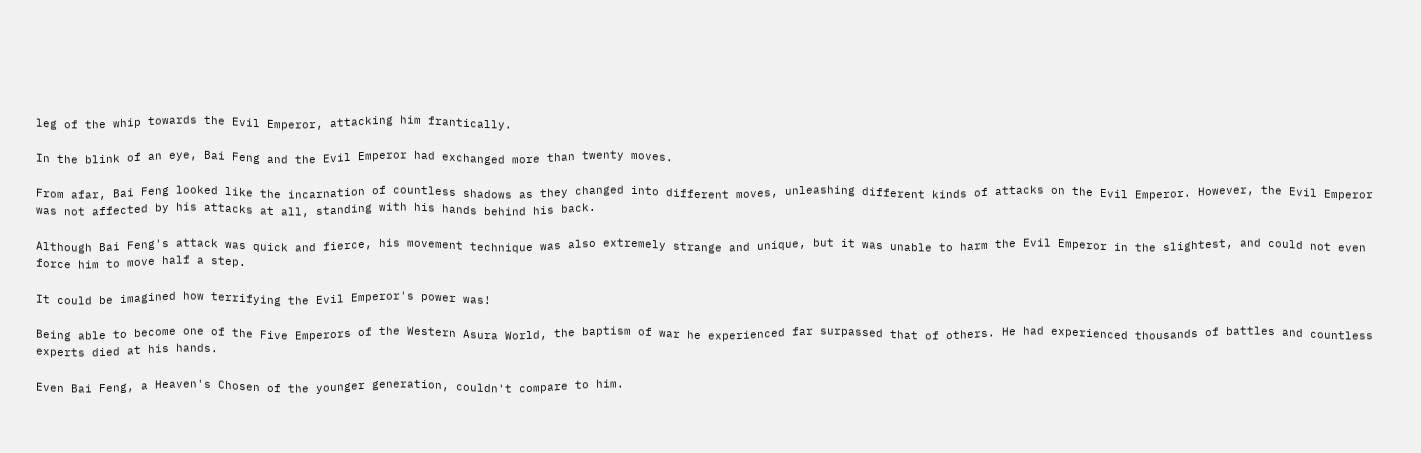leg of the whip towards the Evil Emperor, attacking him frantically.

In the blink of an eye, Bai Feng and the Evil Emperor had exchanged more than twenty moves.

From afar, Bai Feng looked like the incarnation of countless shadows as they changed into different moves, unleashing different kinds of attacks on the Evil Emperor. However, the Evil Emperor was not affected by his attacks at all, standing with his hands behind his back.

Although Bai Feng's attack was quick and fierce, his movement technique was also extremely strange and unique, but it was unable to harm the Evil Emperor in the slightest, and could not even force him to move half a step.

It could be imagined how terrifying the Evil Emperor's power was!

Being able to become one of the Five Emperors of the Western Asura World, the baptism of war he experienced far surpassed that of others. He had experienced thousands of battles and countless experts died at his hands.

Even Bai Feng, a Heaven's Chosen of the younger generation, couldn't compare to him.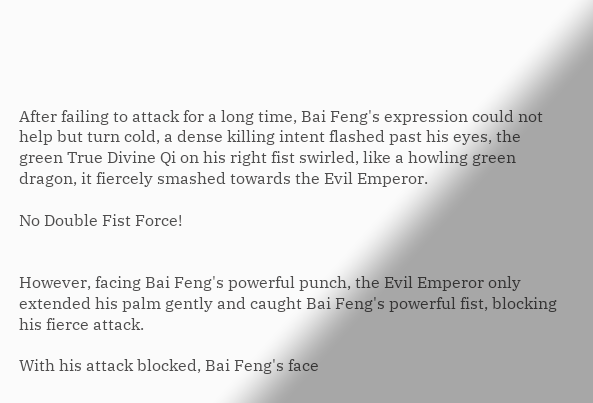After failing to attack for a long time, Bai Feng's expression could not help but turn cold, a dense killing intent flashed past his eyes, the green True Divine Qi on his right fist swirled, like a howling green dragon, it fiercely smashed towards the Evil Emperor.

No Double Fist Force!


However, facing Bai Feng's powerful punch, the Evil Emperor only extended his palm gently and caught Bai Feng's powerful fist, blocking his fierce attack.

With his attack blocked, Bai Feng's face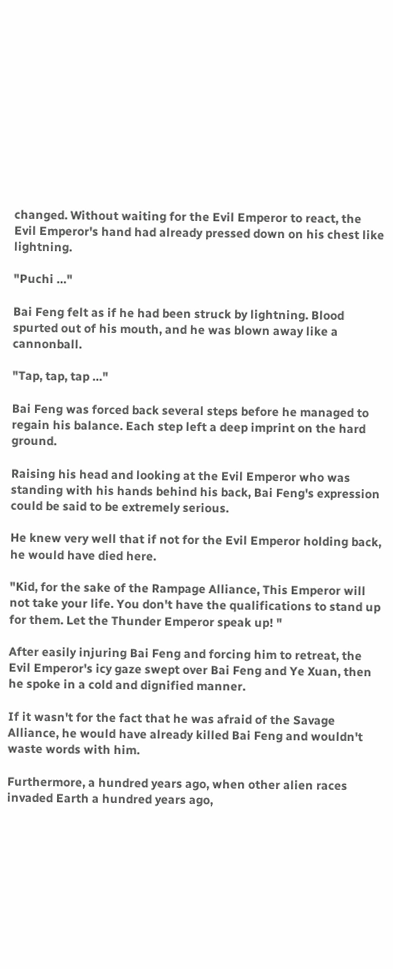changed. Without waiting for the Evil Emperor to react, the Evil Emperor's hand had already pressed down on his chest like lightning.

"Puchi …"

Bai Feng felt as if he had been struck by lightning. Blood spurted out of his mouth, and he was blown away like a cannonball.

"Tap, tap, tap …"

Bai Feng was forced back several steps before he managed to regain his balance. Each step left a deep imprint on the hard ground.

Raising his head and looking at the Evil Emperor who was standing with his hands behind his back, Bai Feng's expression could be said to be extremely serious.

He knew very well that if not for the Evil Emperor holding back, he would have died here.

"Kid, for the sake of the Rampage Alliance, This Emperor will not take your life. You don't have the qualifications to stand up for them. Let the Thunder Emperor speak up! "

After easily injuring Bai Feng and forcing him to retreat, the Evil Emperor's icy gaze swept over Bai Feng and Ye Xuan, then he spoke in a cold and dignified manner.

If it wasn't for the fact that he was afraid of the Savage Alliance, he would have already killed Bai Feng and wouldn't waste words with him.

Furthermore, a hundred years ago, when other alien races invaded Earth a hundred years ago,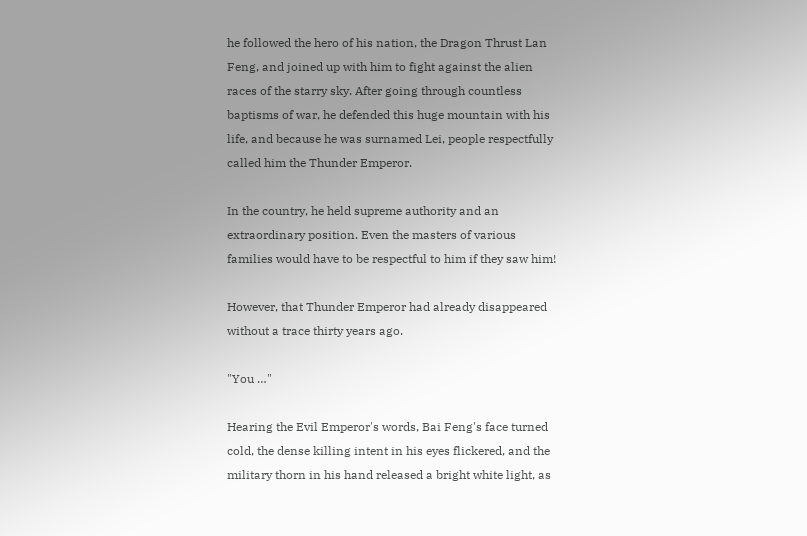he followed the hero of his nation, the Dragon Thrust Lan Feng, and joined up with him to fight against the alien races of the starry sky. After going through countless baptisms of war, he defended this huge mountain with his life, and because he was surnamed Lei, people respectfully called him the Thunder Emperor.

In the country, he held supreme authority and an extraordinary position. Even the masters of various families would have to be respectful to him if they saw him!

However, that Thunder Emperor had already disappeared without a trace thirty years ago.

"You …"

Hearing the Evil Emperor's words, Bai Feng's face turned cold, the dense killing intent in his eyes flickered, and the military thorn in his hand released a bright white light, as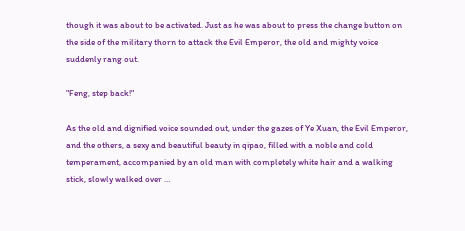though it was about to be activated. Just as he was about to press the change button on the side of the military thorn to attack the Evil Emperor, the old and mighty voice suddenly rang out.

"Feng, step back!"

As the old and dignified voice sounded out, under the gazes of Ye Xuan, the Evil Emperor, and the others, a sexy and beautiful beauty in qipao, filled with a noble and cold temperament, accompanied by an old man with completely white hair and a walking stick, slowly walked over …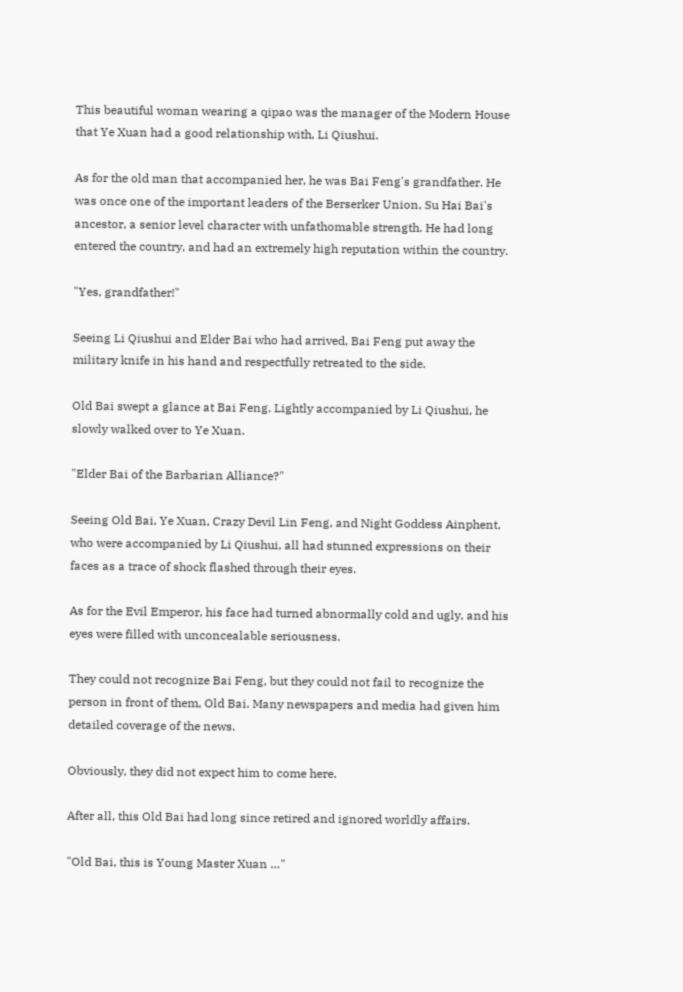This beautiful woman wearing a qipao was the manager of the Modern House that Ye Xuan had a good relationship with, Li Qiushui.

As for the old man that accompanied her, he was Bai Feng's grandfather. He was once one of the important leaders of the Berserker Union, Su Hai Bai's ancestor, a senior level character with unfathomable strength. He had long entered the country, and had an extremely high reputation within the country.

"Yes, grandfather!"

Seeing Li Qiushui and Elder Bai who had arrived, Bai Feng put away the military knife in his hand and respectfully retreated to the side.

Old Bai swept a glance at Bai Feng. Lightly accompanied by Li Qiushui, he slowly walked over to Ye Xuan.

"Elder Bai of the Barbarian Alliance?"

Seeing Old Bai, Ye Xuan, Crazy Devil Lin Feng, and Night Goddess Ainphent, who were accompanied by Li Qiushui, all had stunned expressions on their faces as a trace of shock flashed through their eyes.

As for the Evil Emperor, his face had turned abnormally cold and ugly, and his eyes were filled with unconcealable seriousness.

They could not recognize Bai Feng, but they could not fail to recognize the person in front of them, Old Bai. Many newspapers and media had given him detailed coverage of the news.

Obviously, they did not expect him to come here.

After all, this Old Bai had long since retired and ignored worldly affairs.

"Old Bai, this is Young Master Xuan …"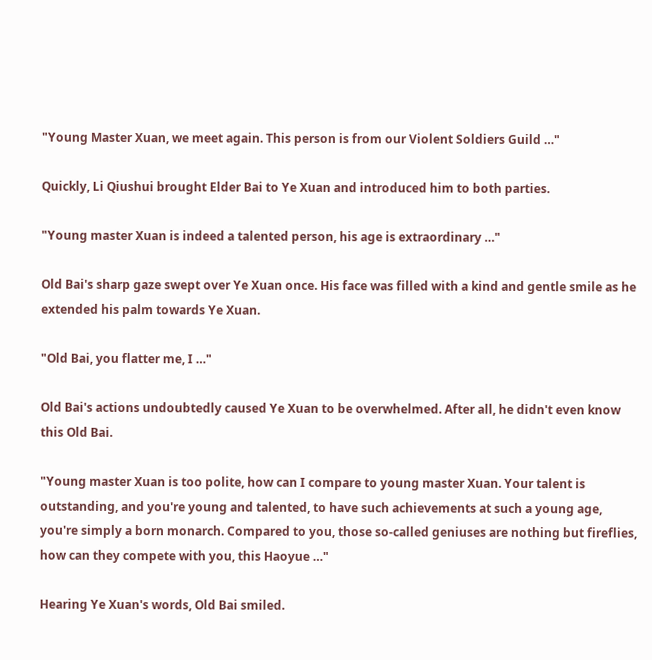"Young Master Xuan, we meet again. This person is from our Violent Soldiers Guild …"

Quickly, Li Qiushui brought Elder Bai to Ye Xuan and introduced him to both parties.

"Young master Xuan is indeed a talented person, his age is extraordinary …"

Old Bai's sharp gaze swept over Ye Xuan once. His face was filled with a kind and gentle smile as he extended his palm towards Ye Xuan.

"Old Bai, you flatter me, I …"

Old Bai's actions undoubtedly caused Ye Xuan to be overwhelmed. After all, he didn't even know this Old Bai.

"Young master Xuan is too polite, how can I compare to young master Xuan. Your talent is outstanding, and you're young and talented, to have such achievements at such a young age, you're simply a born monarch. Compared to you, those so-called geniuses are nothing but fireflies, how can they compete with you, this Haoyue …"

Hearing Ye Xuan's words, Old Bai smiled.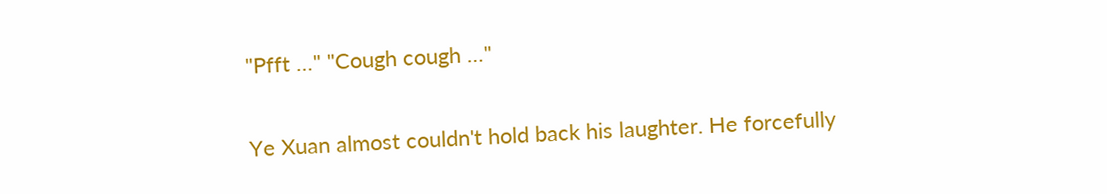"Pfft …" "Cough cough …"

Ye Xuan almost couldn't hold back his laughter. He forcefully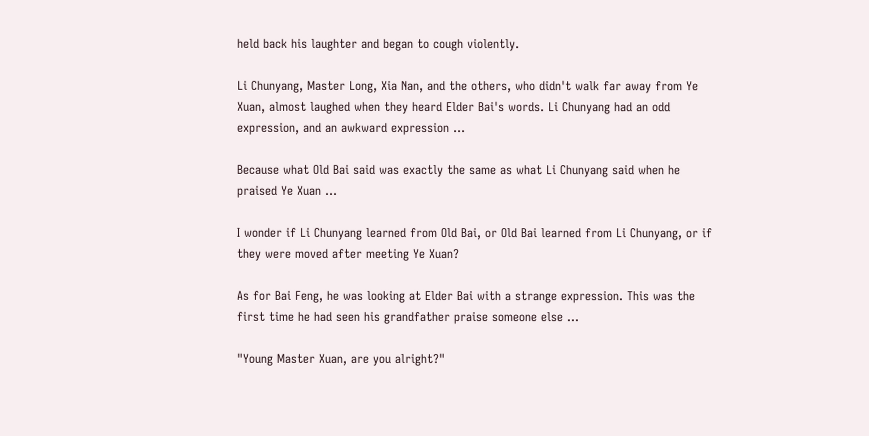held back his laughter and began to cough violently.

Li Chunyang, Master Long, Xia Nan, and the others, who didn't walk far away from Ye Xuan, almost laughed when they heard Elder Bai's words. Li Chunyang had an odd expression, and an awkward expression …

Because what Old Bai said was exactly the same as what Li Chunyang said when he praised Ye Xuan …

I wonder if Li Chunyang learned from Old Bai, or Old Bai learned from Li Chunyang, or if they were moved after meeting Ye Xuan?

As for Bai Feng, he was looking at Elder Bai with a strange expression. This was the first time he had seen his grandfather praise someone else …

"Young Master Xuan, are you alright?"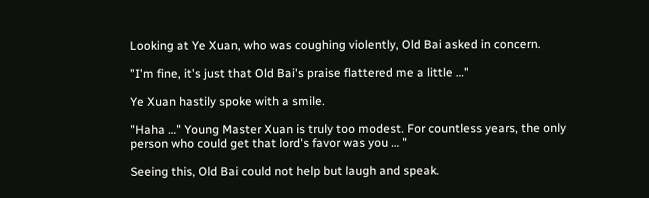Looking at Ye Xuan, who was coughing violently, Old Bai asked in concern.

"I'm fine, it's just that Old Bai's praise flattered me a little …"

Ye Xuan hastily spoke with a smile.

"Haha …" Young Master Xuan is truly too modest. For countless years, the only person who could get that lord's favor was you … "

Seeing this, Old Bai could not help but laugh and speak.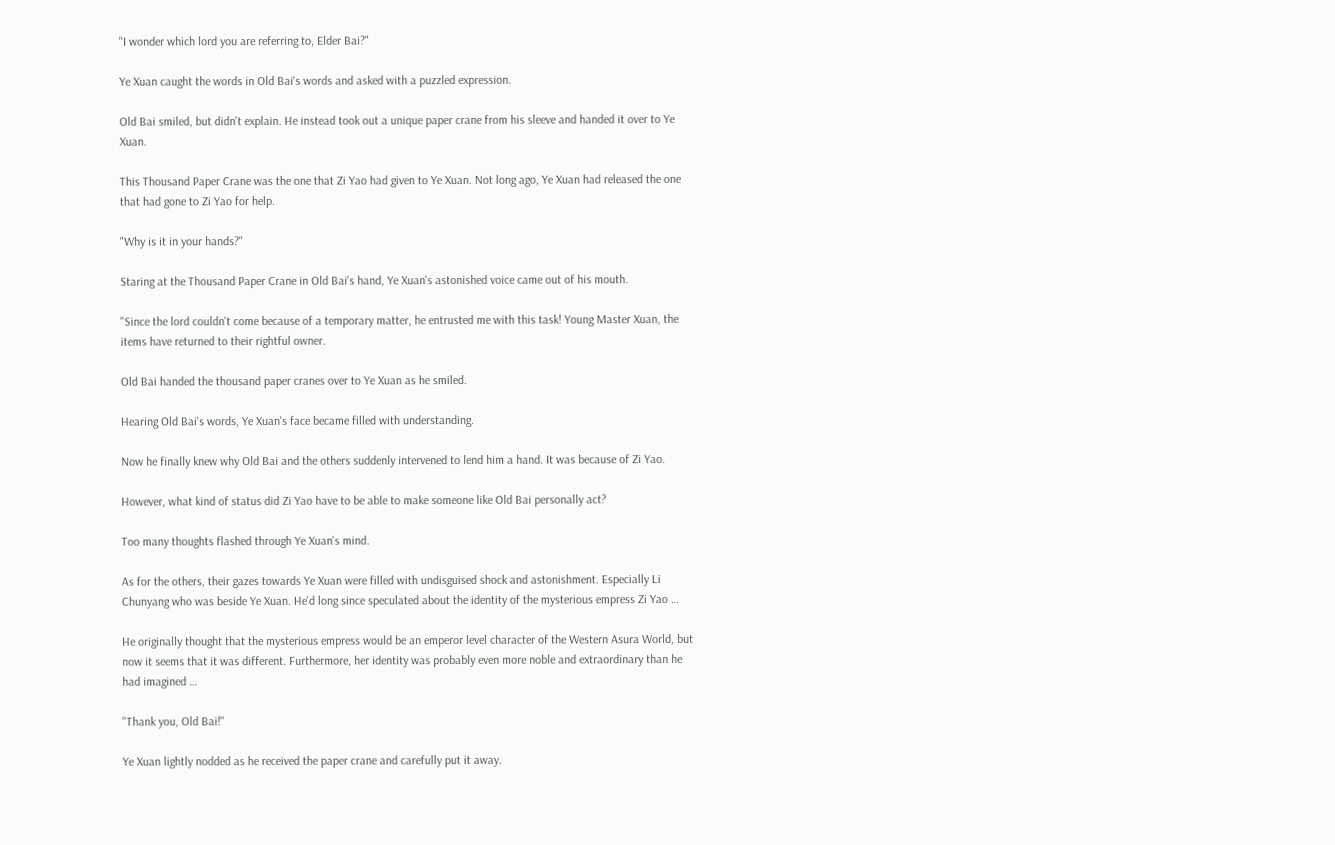"I wonder which lord you are referring to, Elder Bai?"

Ye Xuan caught the words in Old Bai's words and asked with a puzzled expression.

Old Bai smiled, but didn't explain. He instead took out a unique paper crane from his sleeve and handed it over to Ye Xuan.

This Thousand Paper Crane was the one that Zi Yao had given to Ye Xuan. Not long ago, Ye Xuan had released the one that had gone to Zi Yao for help.

"Why is it in your hands?"

Staring at the Thousand Paper Crane in Old Bai's hand, Ye Xuan's astonished voice came out of his mouth.

"Since the lord couldn't come because of a temporary matter, he entrusted me with this task! Young Master Xuan, the items have returned to their rightful owner.

Old Bai handed the thousand paper cranes over to Ye Xuan as he smiled.

Hearing Old Bai's words, Ye Xuan's face became filled with understanding.

Now he finally knew why Old Bai and the others suddenly intervened to lend him a hand. It was because of Zi Yao.

However, what kind of status did Zi Yao have to be able to make someone like Old Bai personally act?

Too many thoughts flashed through Ye Xuan's mind.

As for the others, their gazes towards Ye Xuan were filled with undisguised shock and astonishment. Especially Li Chunyang who was beside Ye Xuan. He'd long since speculated about the identity of the mysterious empress Zi Yao …

He originally thought that the mysterious empress would be an emperor level character of the Western Asura World, but now it seems that it was different. Furthermore, her identity was probably even more noble and extraordinary than he had imagined …

"Thank you, Old Bai!"

Ye Xuan lightly nodded as he received the paper crane and carefully put it away.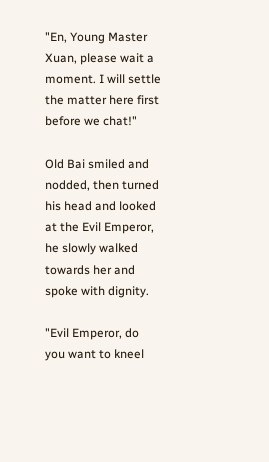"En, Young Master Xuan, please wait a moment. I will settle the matter here first before we chat!"

Old Bai smiled and nodded, then turned his head and looked at the Evil Emperor, he slowly walked towards her and spoke with dignity.

"Evil Emperor, do you want to kneel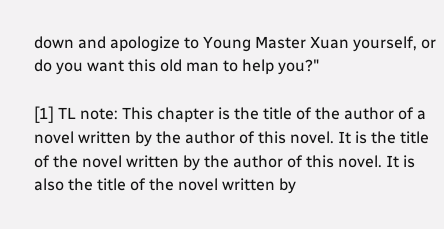down and apologize to Young Master Xuan yourself, or do you want this old man to help you?"

[1] TL note: This chapter is the title of the author of a novel written by the author of this novel. It is the title of the novel written by the author of this novel. It is also the title of the novel written by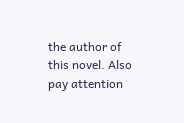the author of this novel. Also pay attention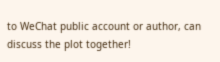to WeChat public account or author, can discuss the plot together!